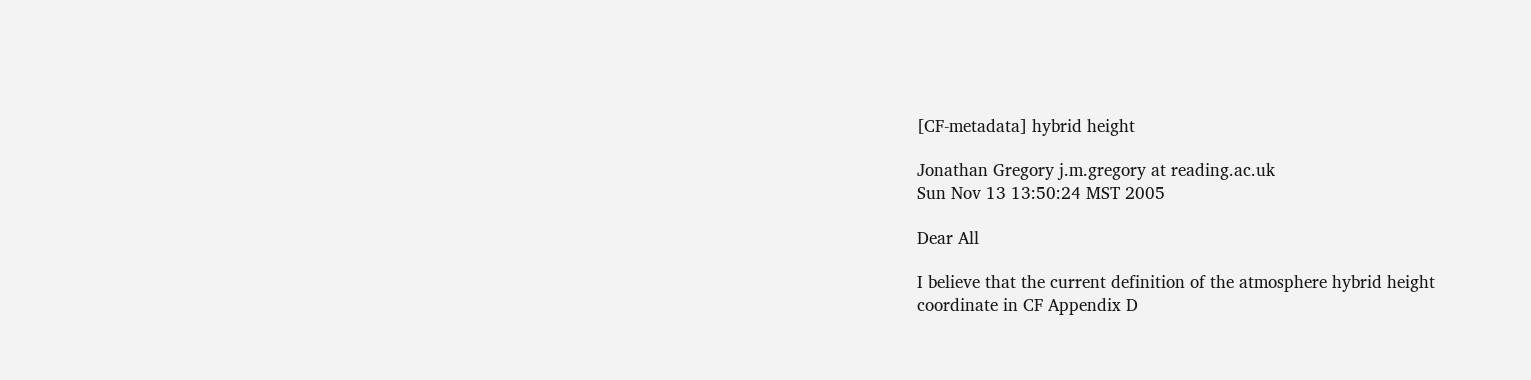[CF-metadata] hybrid height

Jonathan Gregory j.m.gregory at reading.ac.uk
Sun Nov 13 13:50:24 MST 2005

Dear All

I believe that the current definition of the atmosphere hybrid height
coordinate in CF Appendix D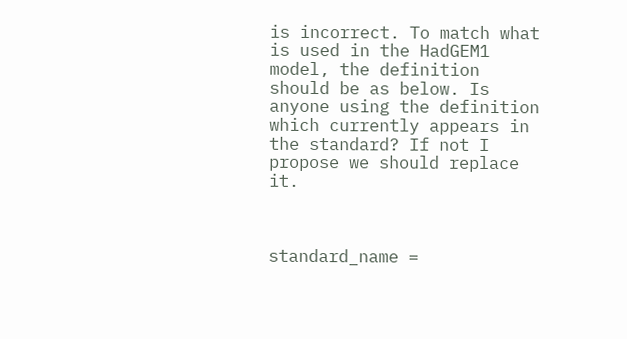is incorrect. To match what is used in the HadGEM1
model, the definition should be as below. Is anyone using the definition
which currently appears in the standard? If not I propose we should replace it.



standard_name =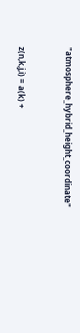"atmosphere_hybrid_height_coordinate"


z(n,k,j,i) = a(k) +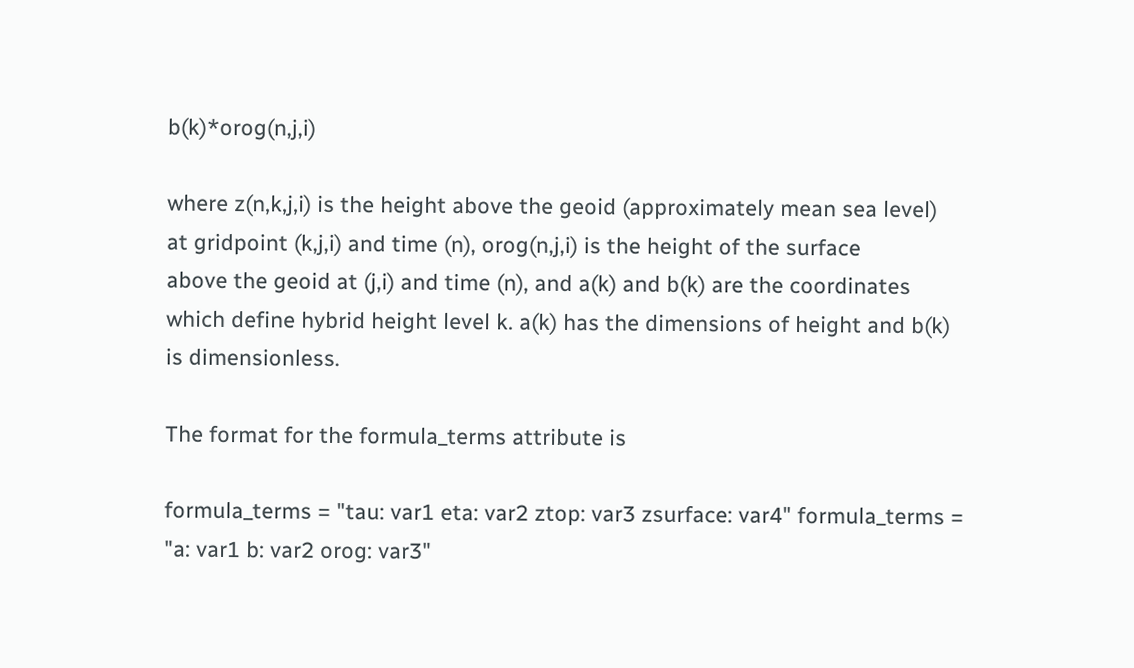b(k)*orog(n,j,i)

where z(n,k,j,i) is the height above the geoid (approximately mean sea level)
at gridpoint (k,j,i) and time (n), orog(n,j,i) is the height of the surface
above the geoid at (j,i) and time (n), and a(k) and b(k) are the coordinates
which define hybrid height level k. a(k) has the dimensions of height and b(k)
is dimensionless.

The format for the formula_terms attribute is

formula_terms = "tau: var1 eta: var2 ztop: var3 zsurface: var4" formula_terms =
"a: var1 b: var2 orog: var3"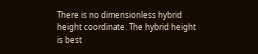There is no dimensionless hybrid height coordinate. The hybrid height is best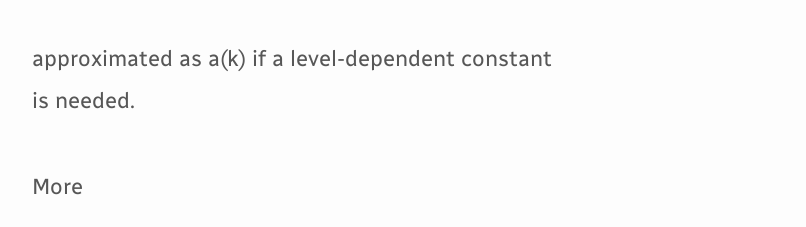approximated as a(k) if a level-dependent constant is needed.

More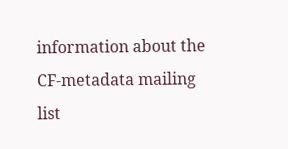information about the CF-metadata mailing list